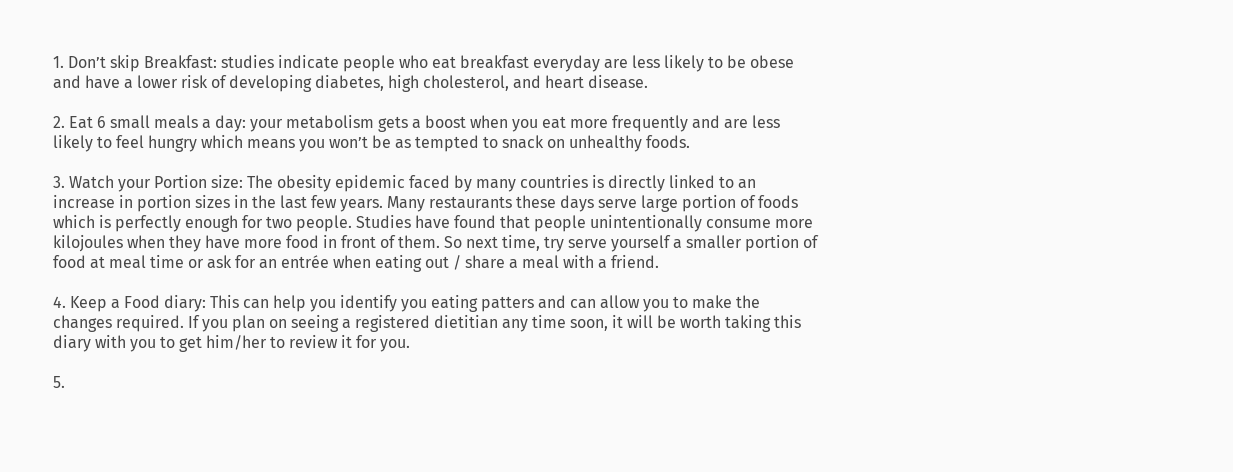1. Don’t skip Breakfast: studies indicate people who eat breakfast everyday are less likely to be obese and have a lower risk of developing diabetes, high cholesterol, and heart disease.

2. Eat 6 small meals a day: your metabolism gets a boost when you eat more frequently and are less likely to feel hungry which means you won’t be as tempted to snack on unhealthy foods.

3. Watch your Portion size: The obesity epidemic faced by many countries is directly linked to an increase in portion sizes in the last few years. Many restaurants these days serve large portion of foods which is perfectly enough for two people. Studies have found that people unintentionally consume more kilojoules when they have more food in front of them. So next time, try serve yourself a smaller portion of food at meal time or ask for an entrée when eating out / share a meal with a friend.

4. Keep a Food diary: This can help you identify you eating patters and can allow you to make the changes required. If you plan on seeing a registered dietitian any time soon, it will be worth taking this diary with you to get him/her to review it for you.

5.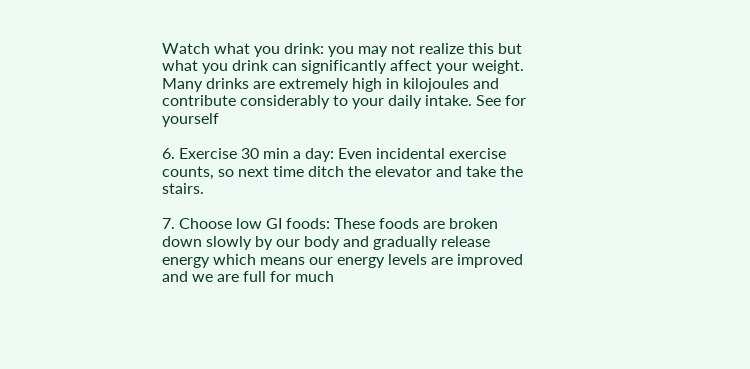Watch what you drink: you may not realize this but what you drink can significantly affect your weight. Many drinks are extremely high in kilojoules and contribute considerably to your daily intake. See for yourself

6. Exercise 30 min a day: Even incidental exercise counts, so next time ditch the elevator and take the stairs.

7. Choose low GI foods: These foods are broken down slowly by our body and gradually release energy which means our energy levels are improved and we are full for much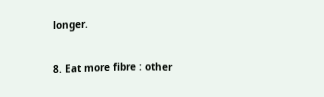longer.

8. Eat more fibre : other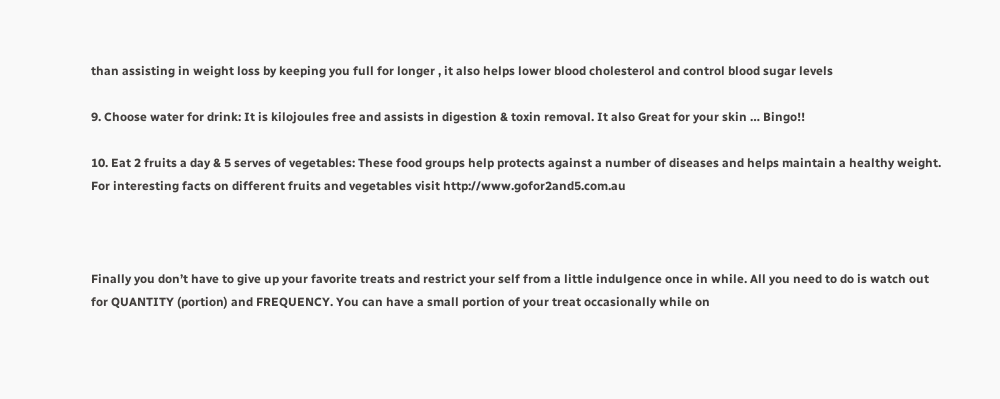than assisting in weight loss by keeping you full for longer , it also helps lower blood cholesterol and control blood sugar levels

9. Choose water for drink: It is kilojoules free and assists in digestion & toxin removal. It also Great for your skin … Bingo!!

10. Eat 2 fruits a day & 5 serves of vegetables: These food groups help protects against a number of diseases and helps maintain a healthy weight. For interesting facts on different fruits and vegetables visit http://www.gofor2and5.com.au



Finally you don’t have to give up your favorite treats and restrict your self from a little indulgence once in while. All you need to do is watch out for QUANTITY (portion) and FREQUENCY. You can have a small portion of your treat occasionally while on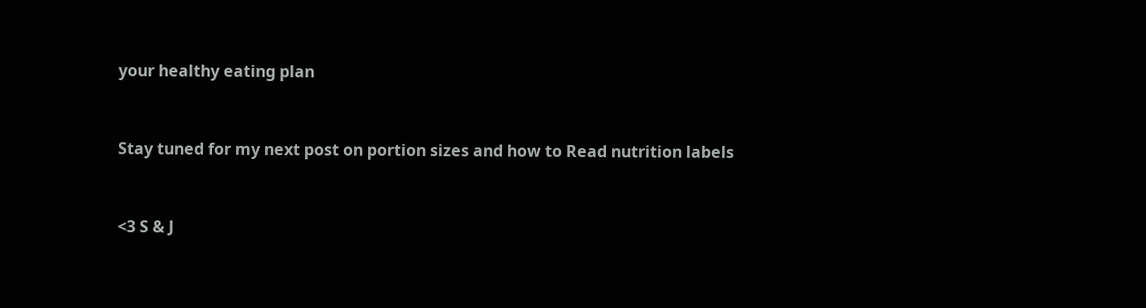your healthy eating plan


Stay tuned for my next post on portion sizes and how to Read nutrition labels


<3 S & J